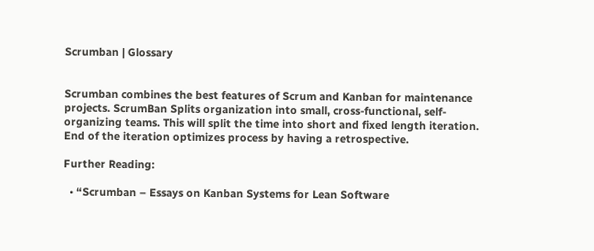Scrumban | Glossary


Scrumban combines the best features of Scrum and Kanban for maintenance projects. ScrumBan Splits organization into small, cross-functional, self-organizing teams. This will split the time into short and fixed length iteration. End of the iteration optimizes process by having a retrospective.

Further Reading:

  • “Scrumban – Essays on Kanban Systems for Lean Software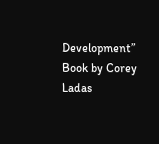Development” Book by Corey Ladas